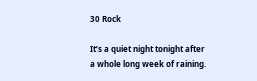30 Rock

It’s a quiet night tonight after a whole long week of raining.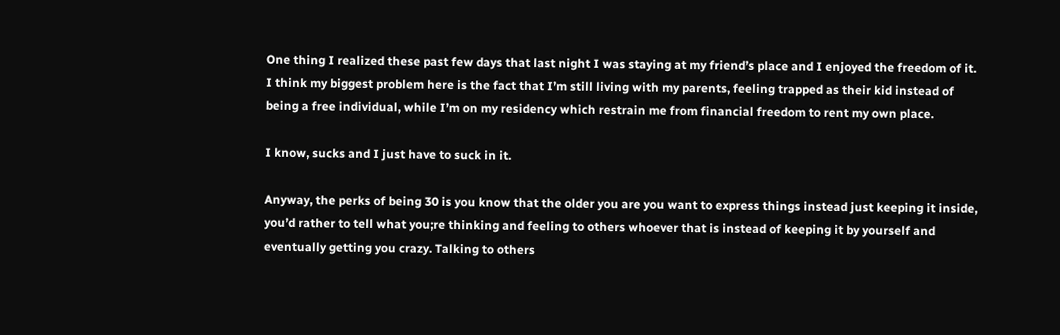One thing I realized these past few days that last night I was staying at my friend’s place and I enjoyed the freedom of it. I think my biggest problem here is the fact that I’m still living with my parents, feeling trapped as their kid instead of being a free individual, while I’m on my residency which restrain me from financial freedom to rent my own place.

I know, sucks and I just have to suck in it.

Anyway, the perks of being 30 is you know that the older you are you want to express things instead just keeping it inside, you’d rather to tell what you;re thinking and feeling to others whoever that is instead of keeping it by yourself and eventually getting you crazy. Talking to others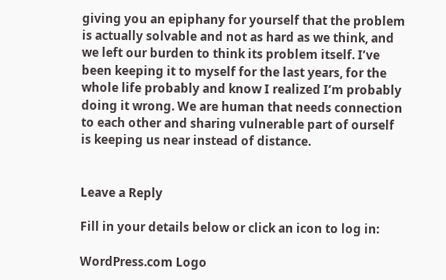giving you an epiphany for yourself that the problem is actually solvable and not as hard as we think, and we left our burden to think its problem itself. I’ve been keeping it to myself for the last years, for the whole life probably and know I realized I’m probably doing it wrong. We are human that needs connection to each other and sharing vulnerable part of ourself is keeping us near instead of distance.


Leave a Reply

Fill in your details below or click an icon to log in:

WordPress.com Logo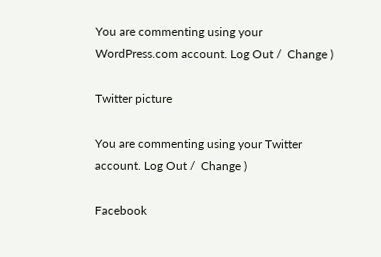You are commenting using your WordPress.com account. Log Out /  Change )

Twitter picture

You are commenting using your Twitter account. Log Out /  Change )

Facebook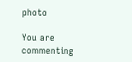photo

You are commenting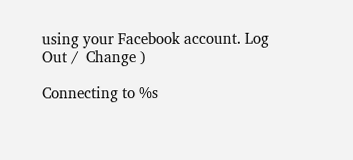using your Facebook account. Log Out /  Change )

Connecting to %s